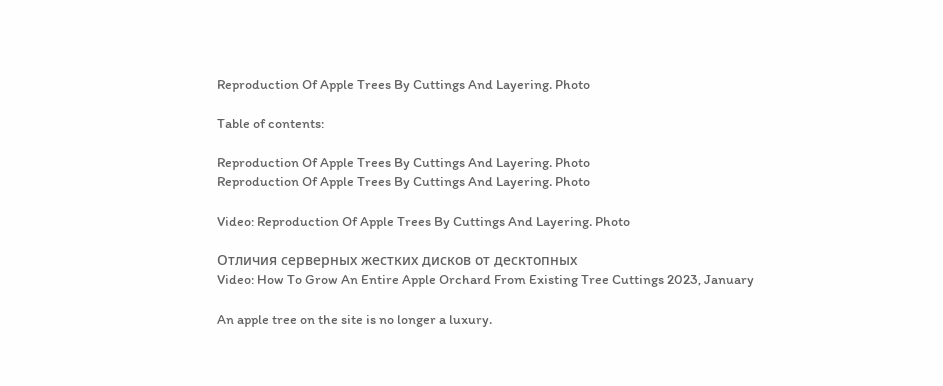Reproduction Of Apple Trees By Cuttings And Layering. Photo

Table of contents:

Reproduction Of Apple Trees By Cuttings And Layering. Photo
Reproduction Of Apple Trees By Cuttings And Layering. Photo

Video: Reproduction Of Apple Trees By Cuttings And Layering. Photo

Отличия серверных жестких дисков от десктопных
Video: How To Grow An Entire Apple Orchard From Existing Tree Cuttings 2023, January

An apple tree on the site is no longer a luxury.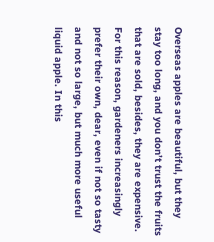Overseas apples are beautiful, but they stay too long, and you don’t trust the fruits that are sold, besides, they are expensive. For this reason, gardeners increasingly prefer their own, dear, even if not so tasty and not so large, but much more useful liquid apple. In this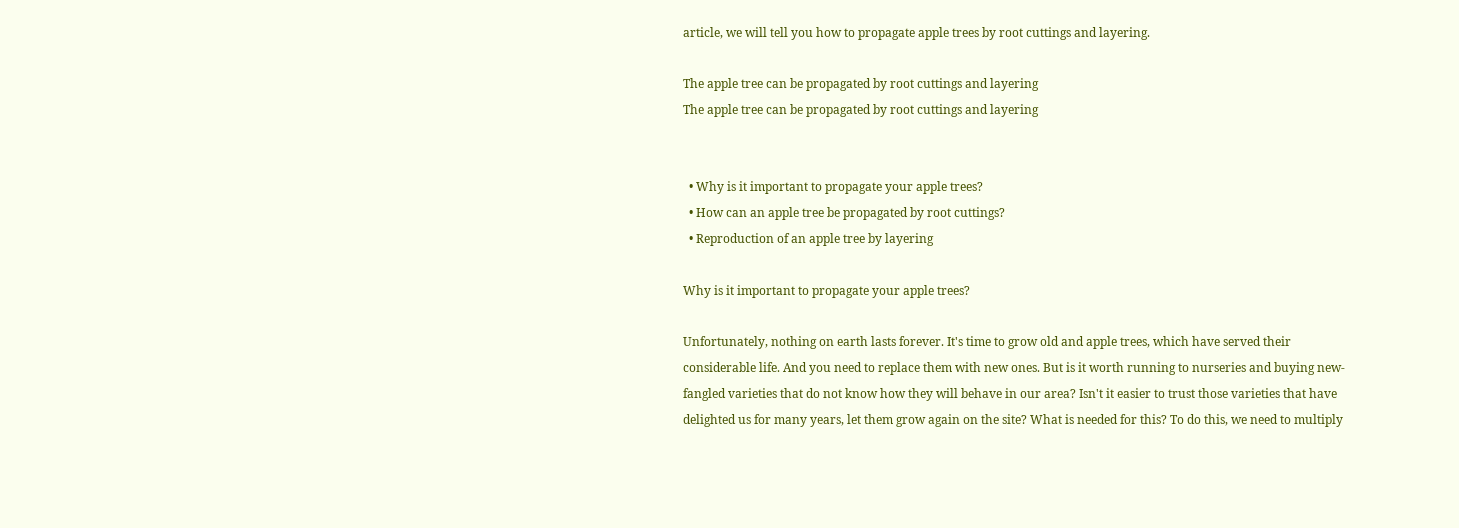article, we will tell you how to propagate apple trees by root cuttings and layering.

The apple tree can be propagated by root cuttings and layering
The apple tree can be propagated by root cuttings and layering


  • Why is it important to propagate your apple trees?
  • How can an apple tree be propagated by root cuttings?
  • Reproduction of an apple tree by layering

Why is it important to propagate your apple trees?

Unfortunately, nothing on earth lasts forever. It's time to grow old and apple trees, which have served their considerable life. And you need to replace them with new ones. But is it worth running to nurseries and buying new-fangled varieties that do not know how they will behave in our area? Isn't it easier to trust those varieties that have delighted us for many years, let them grow again on the site? What is needed for this? To do this, we need to multiply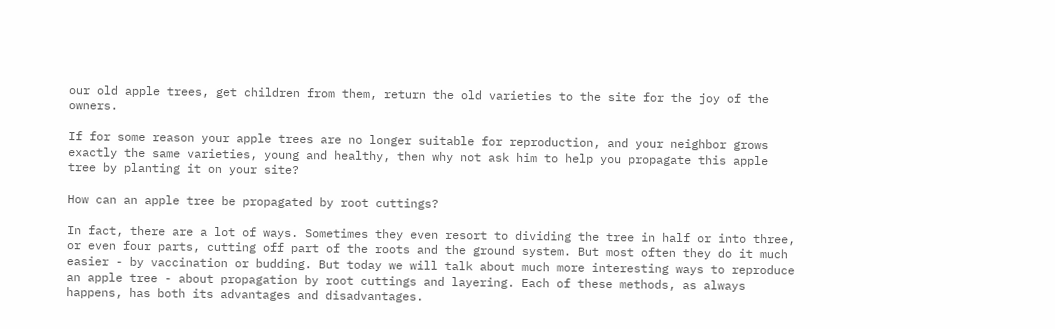our old apple trees, get children from them, return the old varieties to the site for the joy of the owners.

If for some reason your apple trees are no longer suitable for reproduction, and your neighbor grows exactly the same varieties, young and healthy, then why not ask him to help you propagate this apple tree by planting it on your site?

How can an apple tree be propagated by root cuttings?

In fact, there are a lot of ways. Sometimes they even resort to dividing the tree in half or into three, or even four parts, cutting off part of the roots and the ground system. But most often they do it much easier - by vaccination or budding. But today we will talk about much more interesting ways to reproduce an apple tree - about propagation by root cuttings and layering. Each of these methods, as always happens, has both its advantages and disadvantages.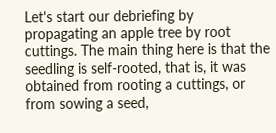Let's start our debriefing by propagating an apple tree by root cuttings. The main thing here is that the seedling is self-rooted, that is, it was obtained from rooting a cuttings, or from sowing a seed,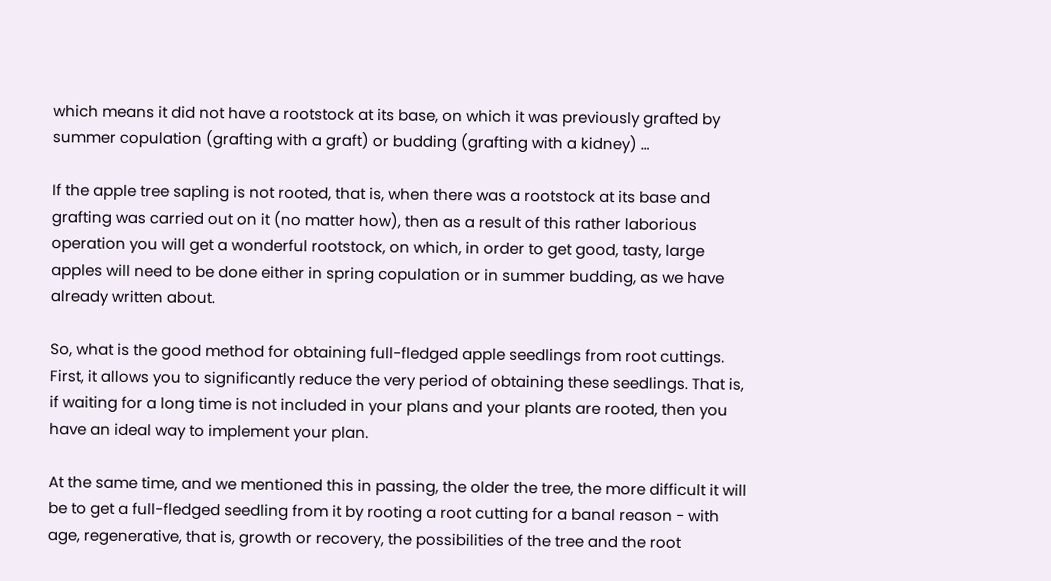which means it did not have a rootstock at its base, on which it was previously grafted by summer copulation (grafting with a graft) or budding (grafting with a kidney) …

If the apple tree sapling is not rooted, that is, when there was a rootstock at its base and grafting was carried out on it (no matter how), then as a result of this rather laborious operation you will get a wonderful rootstock, on which, in order to get good, tasty, large apples will need to be done either in spring copulation or in summer budding, as we have already written about.

So, what is the good method for obtaining full-fledged apple seedlings from root cuttings. First, it allows you to significantly reduce the very period of obtaining these seedlings. That is, if waiting for a long time is not included in your plans and your plants are rooted, then you have an ideal way to implement your plan.

At the same time, and we mentioned this in passing, the older the tree, the more difficult it will be to get a full-fledged seedling from it by rooting a root cutting for a banal reason - with age, regenerative, that is, growth or recovery, the possibilities of the tree and the root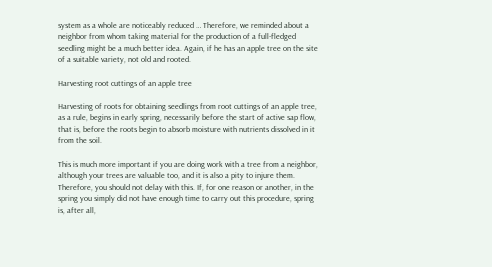system as a whole are noticeably reduced … Therefore, we reminded about a neighbor from whom taking material for the production of a full-fledged seedling might be a much better idea. Again, if he has an apple tree on the site of a suitable variety, not old and rooted.

Harvesting root cuttings of an apple tree

Harvesting of roots for obtaining seedlings from root cuttings of an apple tree, as a rule, begins in early spring, necessarily before the start of active sap flow, that is, before the roots begin to absorb moisture with nutrients dissolved in it from the soil.

This is much more important if you are doing work with a tree from a neighbor, although your trees are valuable too, and it is also a pity to injure them. Therefore, you should not delay with this. If, for one reason or another, in the spring you simply did not have enough time to carry out this procedure, spring is, after all,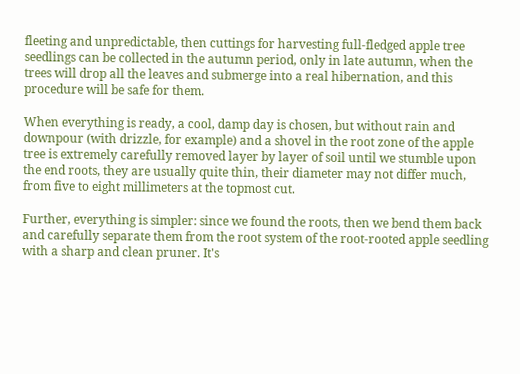fleeting and unpredictable, then cuttings for harvesting full-fledged apple tree seedlings can be collected in the autumn period, only in late autumn, when the trees will drop all the leaves and submerge into a real hibernation, and this procedure will be safe for them.

When everything is ready, a cool, damp day is chosen, but without rain and downpour (with drizzle, for example) and a shovel in the root zone of the apple tree is extremely carefully removed layer by layer of soil until we stumble upon the end roots, they are usually quite thin, their diameter may not differ much, from five to eight millimeters at the topmost cut.

Further, everything is simpler: since we found the roots, then we bend them back and carefully separate them from the root system of the root-rooted apple seedling with a sharp and clean pruner. It's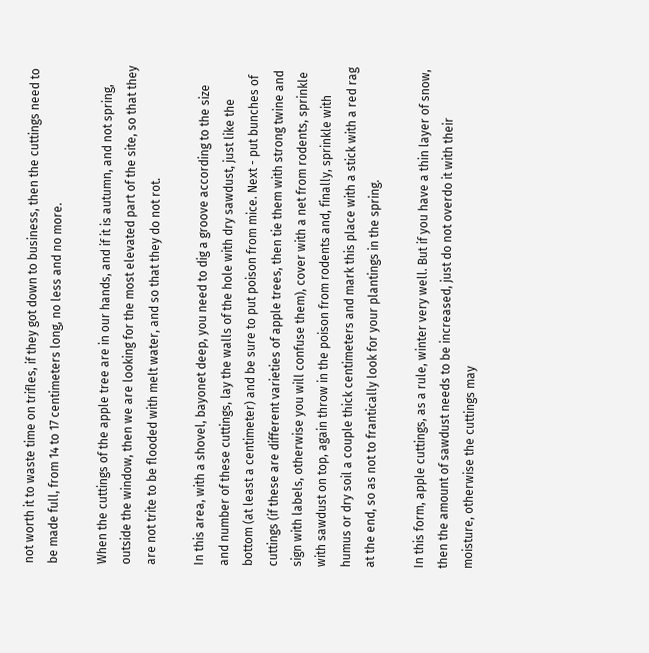not worth it to waste time on trifles, if they got down to business, then the cuttings need to be made full, from 14 to 17 centimeters long, no less and no more.

When the cuttings of the apple tree are in our hands, and if it is autumn, and not spring, outside the window, then we are looking for the most elevated part of the site, so that they are not trite to be flooded with melt water, and so that they do not rot.

In this area, with a shovel, bayonet deep, you need to dig a groove according to the size and number of these cuttings, lay the walls of the hole with dry sawdust, just like the bottom (at least a centimeter) and be sure to put poison from mice. Next - put bunches of cuttings (if these are different varieties of apple trees, then tie them with strong twine and sign with labels, otherwise you will confuse them), cover with a net from rodents, sprinkle with sawdust on top, again throw in the poison from rodents and, finally, sprinkle with humus or dry soil a couple thick centimeters and mark this place with a stick with a red rag at the end, so as not to frantically look for your plantings in the spring.

In this form, apple cuttings, as a rule, winter very well. But if you have a thin layer of snow, then the amount of sawdust needs to be increased, just do not overdo it with their moisture, otherwise the cuttings may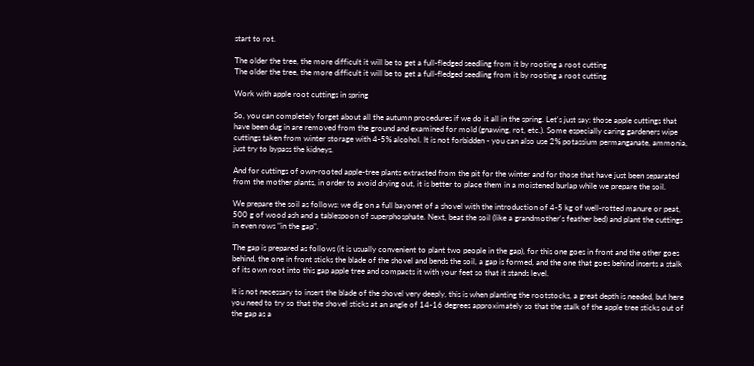start to rot.

The older the tree, the more difficult it will be to get a full-fledged seedling from it by rooting a root cutting
The older the tree, the more difficult it will be to get a full-fledged seedling from it by rooting a root cutting

Work with apple root cuttings in spring

So, you can completely forget about all the autumn procedures if we do it all in the spring. Let's just say: those apple cuttings that have been dug in are removed from the ground and examined for mold (gnawing, rot, etc.). Some especially caring gardeners wipe cuttings taken from winter storage with 4-5% alcohol. It is not forbidden - you can also use 2% potassium permanganate, ammonia, just try to bypass the kidneys.

And for cuttings of own-rooted apple-tree plants extracted from the pit for the winter and for those that have just been separated from the mother plants, in order to avoid drying out, it is better to place them in a moistened burlap while we prepare the soil.

We prepare the soil as follows: we dig on a full bayonet of a shovel with the introduction of 4-5 kg of well-rotted manure or peat, 500 g of wood ash and a tablespoon of superphosphate. Next, beat the soil (like a grandmother's feather bed) and plant the cuttings in even rows "in the gap".

The gap is prepared as follows (it is usually convenient to plant two people in the gap), for this one goes in front and the other goes behind, the one in front sticks the blade of the shovel and bends the soil, a gap is formed, and the one that goes behind inserts a stalk of its own root into this gap apple tree and compacts it with your feet so that it stands level.

It is not necessary to insert the blade of the shovel very deeply, this is when planting the rootstocks, a great depth is needed, but here you need to try so that the shovel sticks at an angle of 14-16 degrees approximately so that the stalk of the apple tree sticks out of the gap as a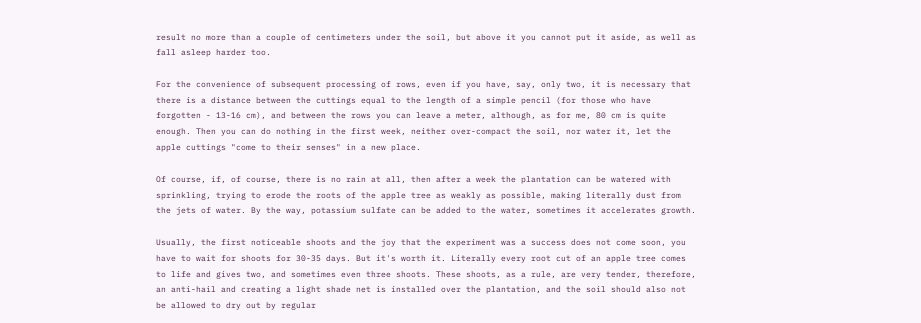result no more than a couple of centimeters under the soil, but above it you cannot put it aside, as well as fall asleep harder too.

For the convenience of subsequent processing of rows, even if you have, say, only two, it is necessary that there is a distance between the cuttings equal to the length of a simple pencil (for those who have forgotten - 13-16 cm), and between the rows you can leave a meter, although, as for me, 80 cm is quite enough. Then you can do nothing in the first week, neither over-compact the soil, nor water it, let the apple cuttings "come to their senses" in a new place.

Of course, if, of course, there is no rain at all, then after a week the plantation can be watered with sprinkling, trying to erode the roots of the apple tree as weakly as possible, making literally dust from the jets of water. By the way, potassium sulfate can be added to the water, sometimes it accelerates growth.

Usually, the first noticeable shoots and the joy that the experiment was a success does not come soon, you have to wait for shoots for 30-35 days. But it's worth it. Literally every root cut of an apple tree comes to life and gives two, and sometimes even three shoots. These shoots, as a rule, are very tender, therefore, an anti-hail and creating a light shade net is installed over the plantation, and the soil should also not be allowed to dry out by regular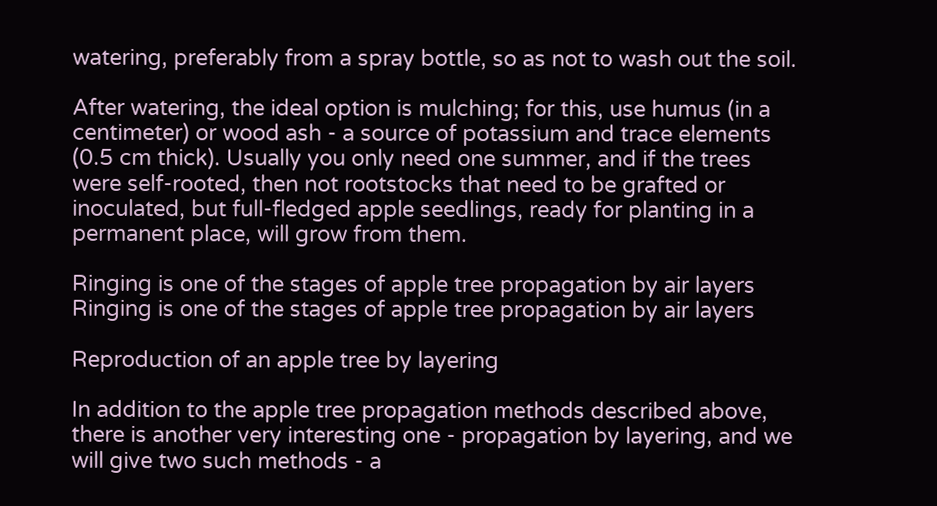watering, preferably from a spray bottle, so as not to wash out the soil.

After watering, the ideal option is mulching; for this, use humus (in a centimeter) or wood ash - a source of potassium and trace elements (0.5 cm thick). Usually you only need one summer, and if the trees were self-rooted, then not rootstocks that need to be grafted or inoculated, but full-fledged apple seedlings, ready for planting in a permanent place, will grow from them.

Ringing is one of the stages of apple tree propagation by air layers
Ringing is one of the stages of apple tree propagation by air layers

Reproduction of an apple tree by layering

In addition to the apple tree propagation methods described above, there is another very interesting one - propagation by layering, and we will give two such methods - a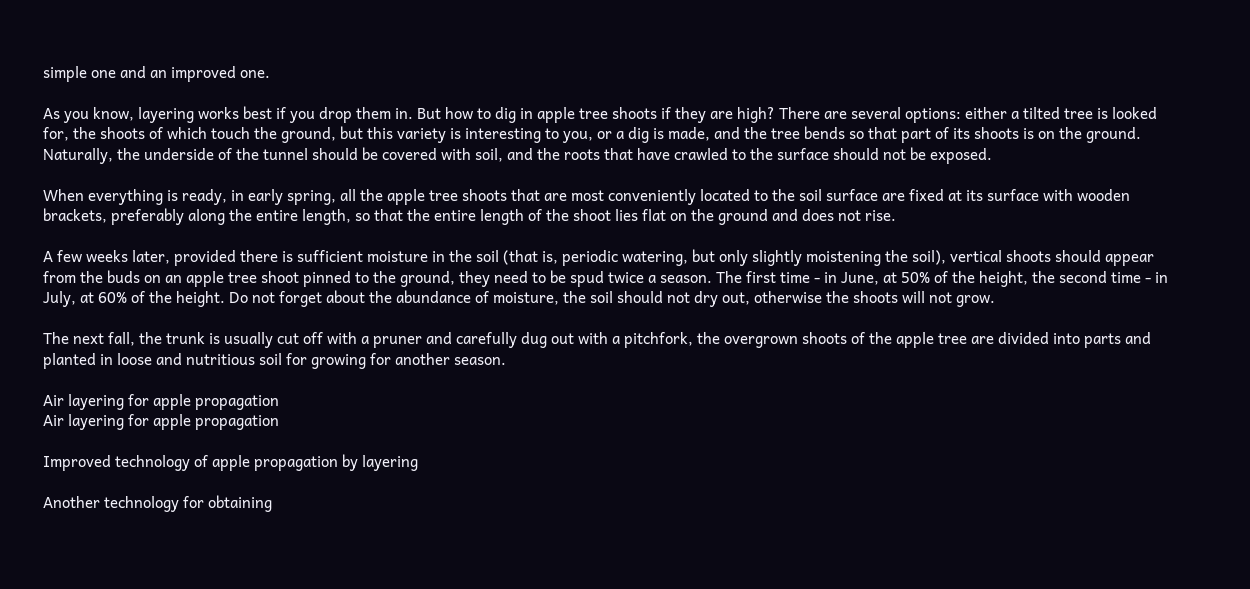simple one and an improved one.

As you know, layering works best if you drop them in. But how to dig in apple tree shoots if they are high? There are several options: either a tilted tree is looked for, the shoots of which touch the ground, but this variety is interesting to you, or a dig is made, and the tree bends so that part of its shoots is on the ground. Naturally, the underside of the tunnel should be covered with soil, and the roots that have crawled to the surface should not be exposed.

When everything is ready, in early spring, all the apple tree shoots that are most conveniently located to the soil surface are fixed at its surface with wooden brackets, preferably along the entire length, so that the entire length of the shoot lies flat on the ground and does not rise.

A few weeks later, provided there is sufficient moisture in the soil (that is, periodic watering, but only slightly moistening the soil), vertical shoots should appear from the buds on an apple tree shoot pinned to the ground, they need to be spud twice a season. The first time - in June, at 50% of the height, the second time - in July, at 60% of the height. Do not forget about the abundance of moisture, the soil should not dry out, otherwise the shoots will not grow.

The next fall, the trunk is usually cut off with a pruner and carefully dug out with a pitchfork, the overgrown shoots of the apple tree are divided into parts and planted in loose and nutritious soil for growing for another season.

Air layering for apple propagation
Air layering for apple propagation

Improved technology of apple propagation by layering

Another technology for obtaining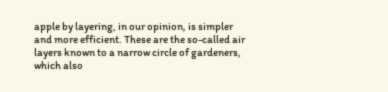apple by layering, in our opinion, is simpler and more efficient. These are the so-called air layers known to a narrow circle of gardeners, which also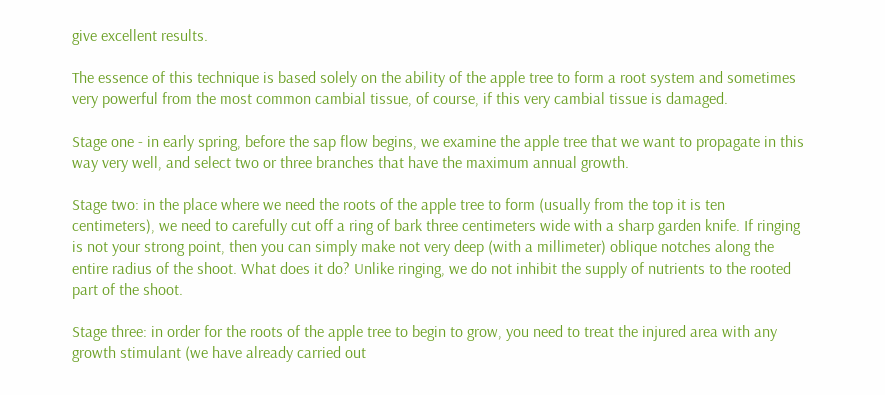give excellent results.

The essence of this technique is based solely on the ability of the apple tree to form a root system and sometimes very powerful from the most common cambial tissue, of course, if this very cambial tissue is damaged.

Stage one - in early spring, before the sap flow begins, we examine the apple tree that we want to propagate in this way very well, and select two or three branches that have the maximum annual growth.

Stage two: in the place where we need the roots of the apple tree to form (usually from the top it is ten centimeters), we need to carefully cut off a ring of bark three centimeters wide with a sharp garden knife. If ringing is not your strong point, then you can simply make not very deep (with a millimeter) oblique notches along the entire radius of the shoot. What does it do? Unlike ringing, we do not inhibit the supply of nutrients to the rooted part of the shoot.

Stage three: in order for the roots of the apple tree to begin to grow, you need to treat the injured area with any growth stimulant (we have already carried out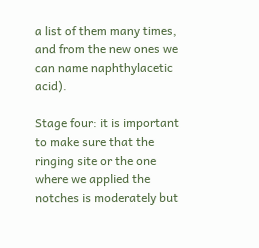a list of them many times, and from the new ones we can name naphthylacetic acid).

Stage four: it is important to make sure that the ringing site or the one where we applied the notches is moderately but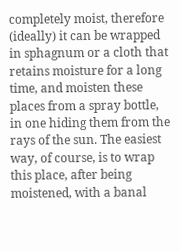completely moist, therefore (ideally) it can be wrapped in sphagnum or a cloth that retains moisture for a long time, and moisten these places from a spray bottle, in one hiding them from the rays of the sun. The easiest way, of course, is to wrap this place, after being moistened, with a banal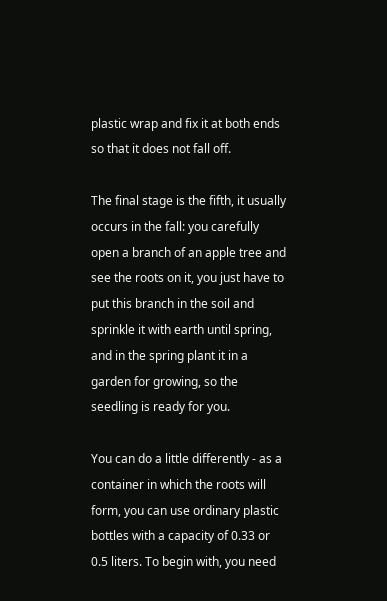plastic wrap and fix it at both ends so that it does not fall off.

The final stage is the fifth, it usually occurs in the fall: you carefully open a branch of an apple tree and see the roots on it, you just have to put this branch in the soil and sprinkle it with earth until spring, and in the spring plant it in a garden for growing, so the seedling is ready for you.

You can do a little differently - as a container in which the roots will form, you can use ordinary plastic bottles with a capacity of 0.33 or 0.5 liters. To begin with, you need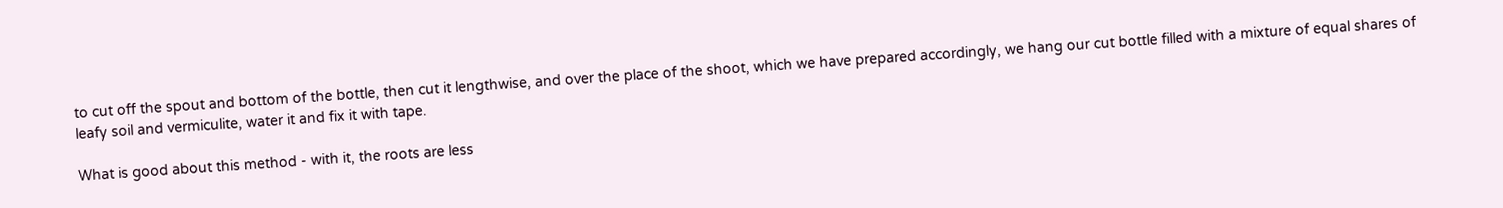to cut off the spout and bottom of the bottle, then cut it lengthwise, and over the place of the shoot, which we have prepared accordingly, we hang our cut bottle filled with a mixture of equal shares of leafy soil and vermiculite, water it and fix it with tape.

What is good about this method - with it, the roots are less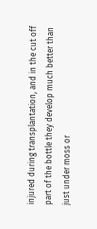injured during transplantation, and in the cut off part of the bottle they develop much better than just under moss or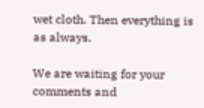wet cloth. Then everything is as always.

We are waiting for your comments and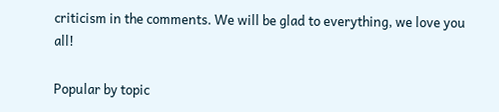criticism in the comments. We will be glad to everything, we love you all!

Popular by topic